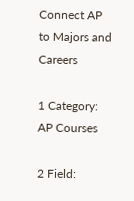Connect AP to Majors and Careers

1 Category: AP Courses

2 Field: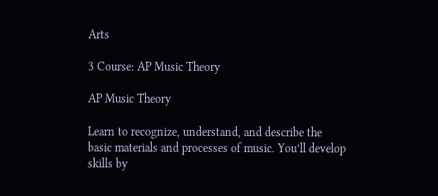Arts

3 Course: AP Music Theory

AP Music Theory

Learn to recognize, understand, and describe the basic materials and processes of music. You’ll develop skills by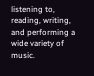listening to, reading, writing, and performing a wide variety of music.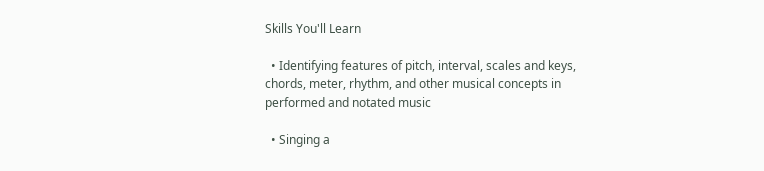Skills You'll Learn

  • Identifying features of pitch, interval, scales and keys, chords, meter, rhythm, and other musical concepts in performed and notated music

  • Singing a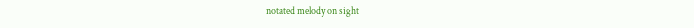notated melody on sight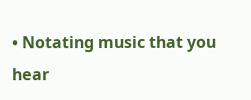• Notating music that you hear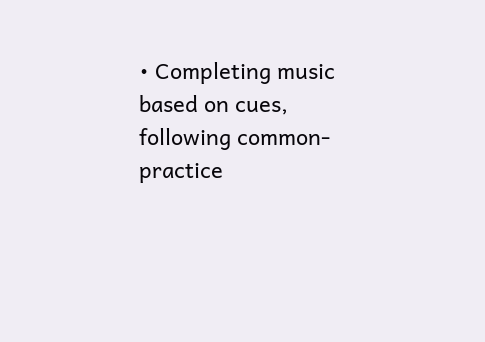• Completing music based on cues, following common-practice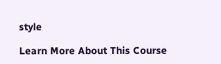style

Learn More About This Course